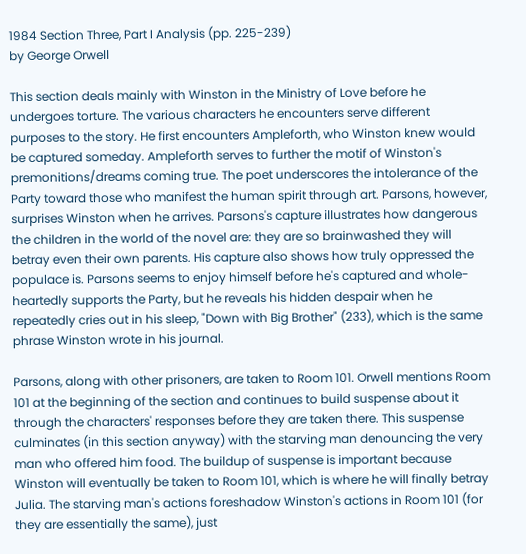1984 Section Three, Part I Analysis (pp. 225-239)
by George Orwell

This section deals mainly with Winston in the Ministry of Love before he undergoes torture. The various characters he encounters serve different purposes to the story. He first encounters Ampleforth, who Winston knew would be captured someday. Ampleforth serves to further the motif of Winston's premonitions/dreams coming true. The poet underscores the intolerance of the Party toward those who manifest the human spirit through art. Parsons, however, surprises Winston when he arrives. Parsons's capture illustrates how dangerous the children in the world of the novel are: they are so brainwashed they will betray even their own parents. His capture also shows how truly oppressed the populace is. Parsons seems to enjoy himself before he's captured and whole-heartedly supports the Party, but he reveals his hidden despair when he repeatedly cries out in his sleep, "Down with Big Brother" (233), which is the same phrase Winston wrote in his journal.

Parsons, along with other prisoners, are taken to Room 101. Orwell mentions Room 101 at the beginning of the section and continues to build suspense about it through the characters' responses before they are taken there. This suspense culminates (in this section anyway) with the starving man denouncing the very man who offered him food. The buildup of suspense is important because Winston will eventually be taken to Room 101, which is where he will finally betray Julia. The starving man's actions foreshadow Winston's actions in Room 101 (for they are essentially the same), just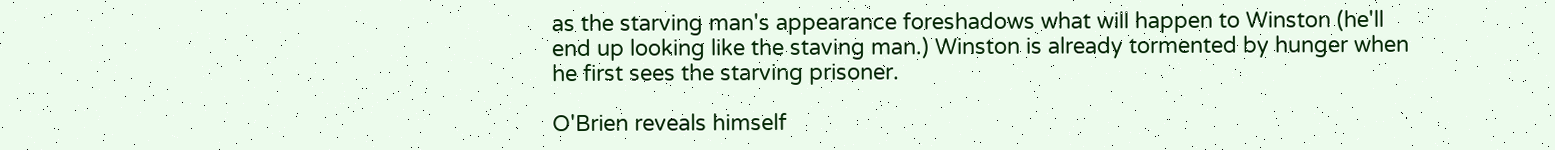as the starving man's appearance foreshadows what will happen to Winston (he'll end up looking like the staving man.) Winston is already tormented by hunger when he first sees the starving prisoner.

O'Brien reveals himself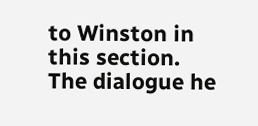to Winston in this section. The dialogue he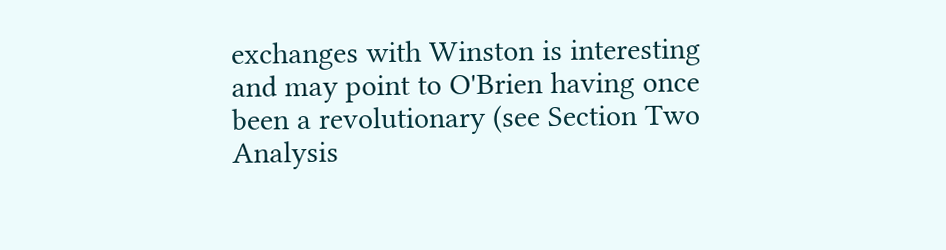exchanges with Winston is interesting and may point to O'Brien having once been a revolutionary (see Section Two Analysis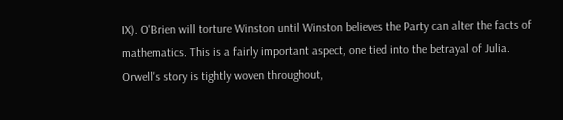IX). O'Brien will torture Winston until Winston believes the Party can alter the facts of mathematics. This is a fairly important aspect, one tied into the betrayal of Julia. Orwell's story is tightly woven throughout,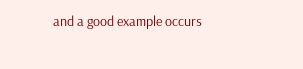and a good example occurs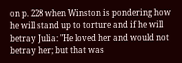on p. 228 when Winston is pondering how he will stand up to torture and if he will betray Julia: "He loved her and would not betray her; but that was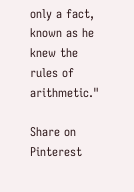only a fact, known as he knew the rules of arithmetic."

Share on Pinterest